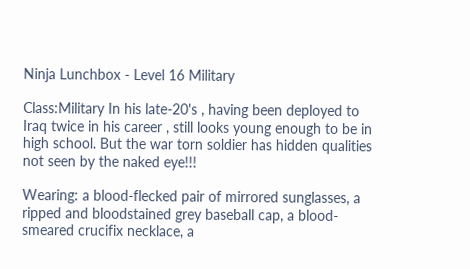Ninja Lunchbox - Level 16 Military

Class:Military In his late-20's , having been deployed to Iraq twice in his career , still looks young enough to be in high school. But the war torn soldier has hidden qualities not seen by the naked eye!!!

Wearing: a blood-flecked pair of mirrored sunglasses, a ripped and bloodstained grey baseball cap, a blood-smeared crucifix necklace, a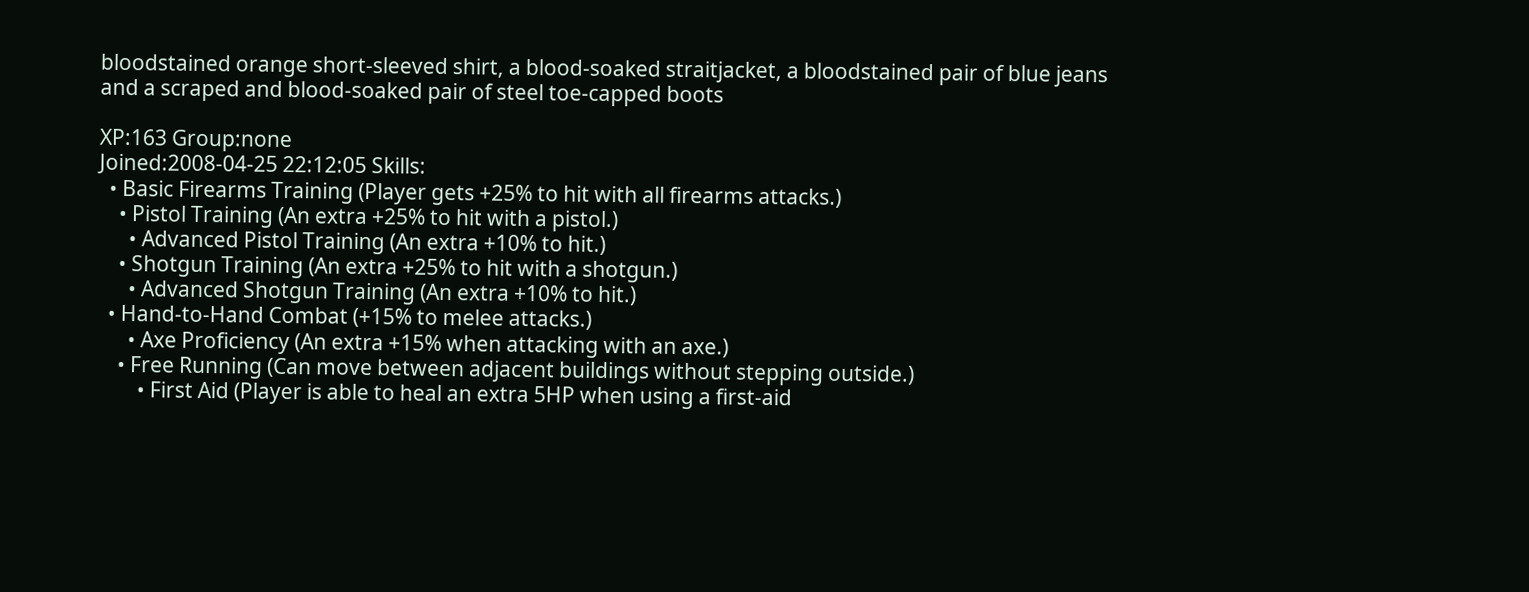bloodstained orange short-sleeved shirt, a blood-soaked straitjacket, a bloodstained pair of blue jeans and a scraped and blood-soaked pair of steel toe-capped boots

XP:163 Group:none
Joined:2008-04-25 22:12:05 Skills:
  • Basic Firearms Training (Player gets +25% to hit with all firearms attacks.)
    • Pistol Training (An extra +25% to hit with a pistol.)
      • Advanced Pistol Training (An extra +10% to hit.)
    • Shotgun Training (An extra +25% to hit with a shotgun.)
      • Advanced Shotgun Training (An extra +10% to hit.)
  • Hand-to-Hand Combat (+15% to melee attacks.)
      • Axe Proficiency (An extra +15% when attacking with an axe.)
    • Free Running (Can move between adjacent buildings without stepping outside.)
        • First Aid (Player is able to heal an extra 5HP when using a first-aid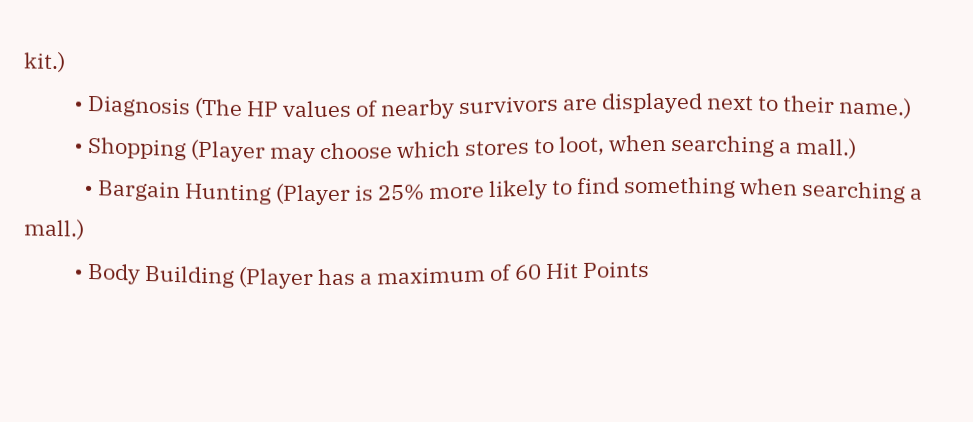kit.)
          • Diagnosis (The HP values of nearby survivors are displayed next to their name.)
          • Shopping (Player may choose which stores to loot, when searching a mall.)
            • Bargain Hunting (Player is 25% more likely to find something when searching a mall.)
          • Body Building (Player has a maximum of 60 Hit Points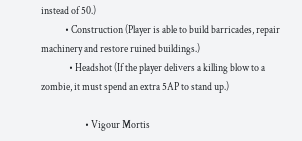instead of 50.)
            • Construction (Player is able to build barricades, repair machinery and restore ruined buildings.)
              • Headshot (If the player delivers a killing blow to a zombie, it must spend an extra 5AP to stand up.)

                      • Vigour Mortis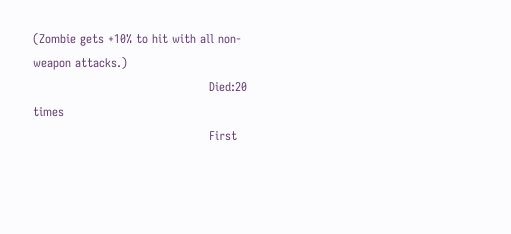(Zombie gets +10% to hit with all non-weapon attacks.)
                                            Died:20 times
                                            First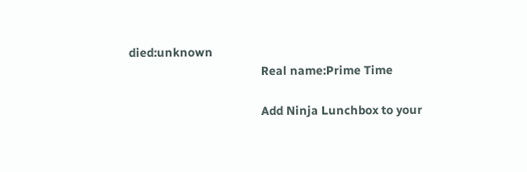died:unknown
                                            Real name:Prime Time

                                            Add Ninja Lunchbox to your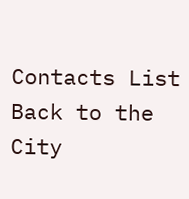Contacts List Back to the City